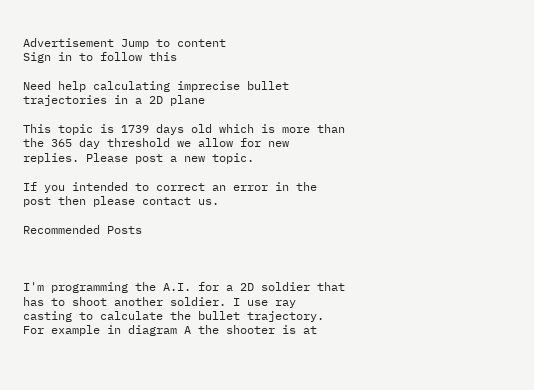Advertisement Jump to content
Sign in to follow this

Need help calculating imprecise bullet trajectories in a 2D plane

This topic is 1739 days old which is more than the 365 day threshold we allow for new replies. Please post a new topic.

If you intended to correct an error in the post then please contact us.

Recommended Posts



I'm programming the A.I. for a 2D soldier that has to shoot another soldier. I use ray casting to calculate the bullet trajectory. For example in diagram A the shooter is at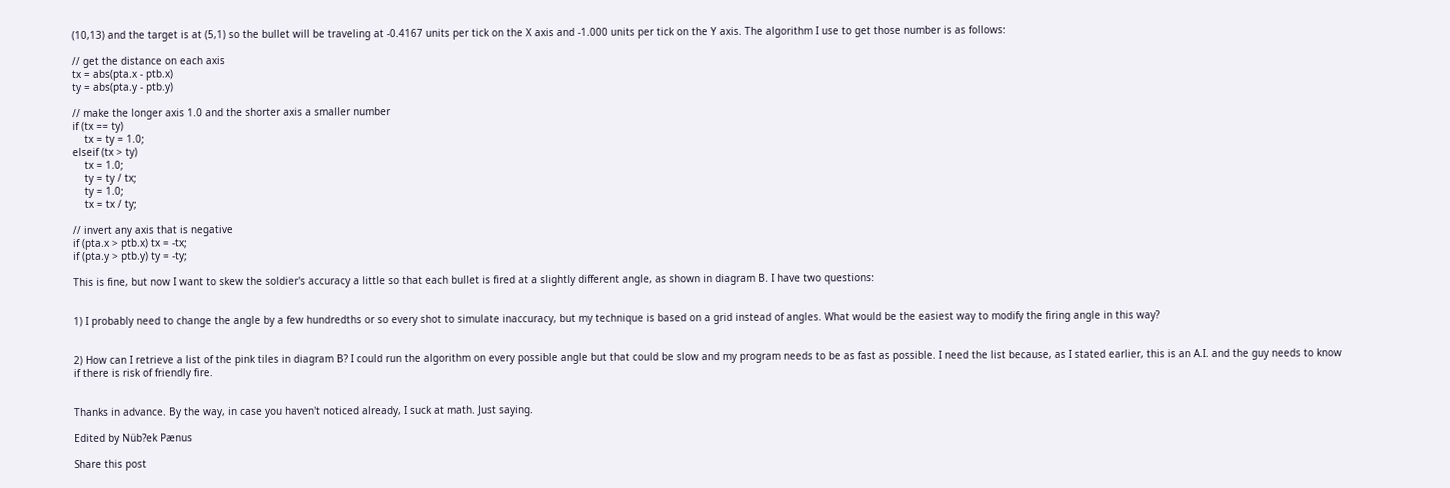(10,13) and the target is at (5,1) so the bullet will be traveling at -0.4167 units per tick on the X axis and -1.000 units per tick on the Y axis. The algorithm I use to get those number is as follows:

// get the distance on each axis
tx = abs(pta.x - ptb.x)
ty = abs(pta.y - ptb.y)

// make the longer axis 1.0 and the shorter axis a smaller number
if (tx == ty)
    tx = ty = 1.0;
elseif (tx > ty)
    tx = 1.0;
    ty = ty / tx;
    ty = 1.0;
    tx = tx / ty;

// invert any axis that is negative
if (pta.x > ptb.x) tx = -tx;
if (pta.y > ptb.y) ty = -ty;

This is fine, but now I want to skew the soldier's accuracy a little so that each bullet is fired at a slightly different angle, as shown in diagram B. I have two questions:


1) I probably need to change the angle by a few hundredths or so every shot to simulate inaccuracy, but my technique is based on a grid instead of angles. What would be the easiest way to modify the firing angle in this way?


2) How can I retrieve a list of the pink tiles in diagram B? I could run the algorithm on every possible angle but that could be slow and my program needs to be as fast as possible. I need the list because, as I stated earlier, this is an A.I. and the guy needs to know if there is risk of friendly fire.


Thanks in advance. By the way, in case you haven't noticed already, I suck at math. Just saying.

Edited by Nüb?ek Pænus

Share this post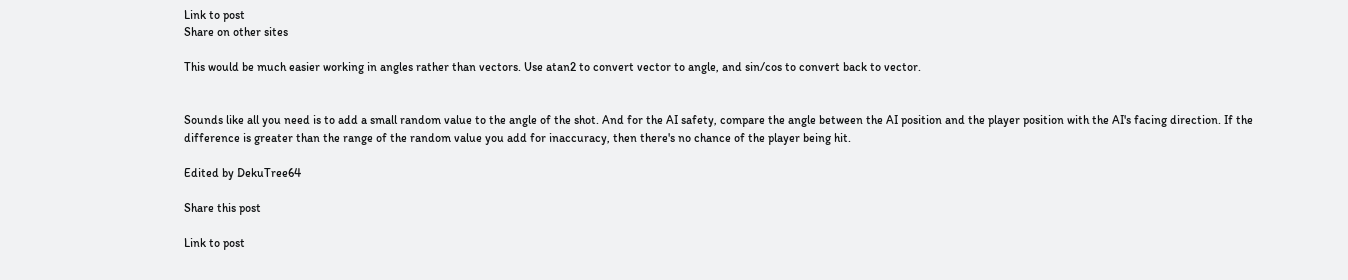Link to post
Share on other sites

This would be much easier working in angles rather than vectors. Use atan2 to convert vector to angle, and sin/cos to convert back to vector.


Sounds like all you need is to add a small random value to the angle of the shot. And for the AI safety, compare the angle between the AI position and the player position with the AI's facing direction. If the difference is greater than the range of the random value you add for inaccuracy, then there's no chance of the player being hit.

Edited by DekuTree64

Share this post

Link to post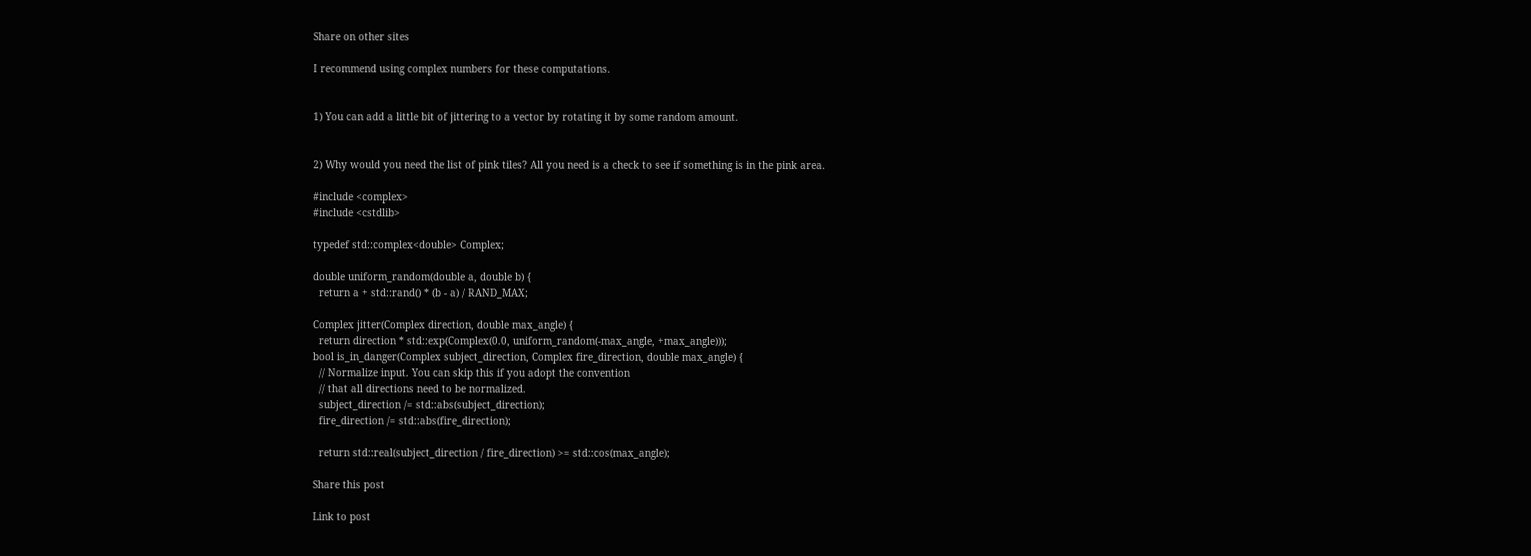Share on other sites

I recommend using complex numbers for these computations.


1) You can add a little bit of jittering to a vector by rotating it by some random amount.


2) Why would you need the list of pink tiles? All you need is a check to see if something is in the pink area.

#include <complex>
#include <cstdlib>

typedef std::complex<double> Complex;

double uniform_random(double a, double b) {
  return a + std::rand() * (b - a) / RAND_MAX;

Complex jitter(Complex direction, double max_angle) {
  return direction * std::exp(Complex(0.0, uniform_random(-max_angle, +max_angle)));
bool is_in_danger(Complex subject_direction, Complex fire_direction, double max_angle) {
  // Normalize input. You can skip this if you adopt the convention
  // that all directions need to be normalized.
  subject_direction /= std::abs(subject_direction);
  fire_direction /= std::abs(fire_direction);

  return std::real(subject_direction / fire_direction) >= std::cos(max_angle);

Share this post

Link to post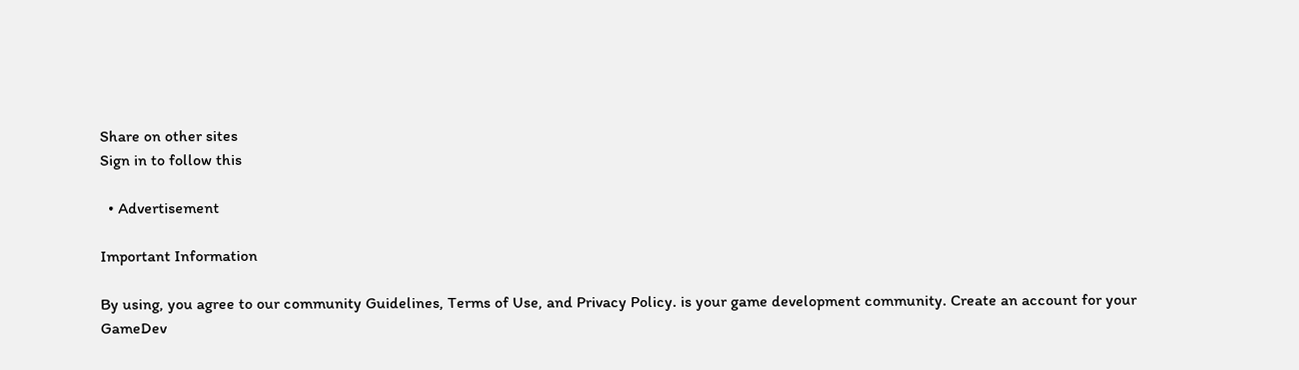Share on other sites
Sign in to follow this

  • Advertisement

Important Information

By using, you agree to our community Guidelines, Terms of Use, and Privacy Policy. is your game development community. Create an account for your GameDev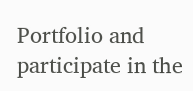Portfolio and participate in the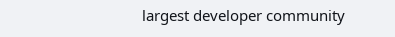largest developer community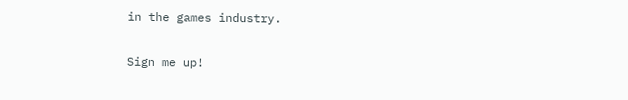in the games industry.

Sign me up!